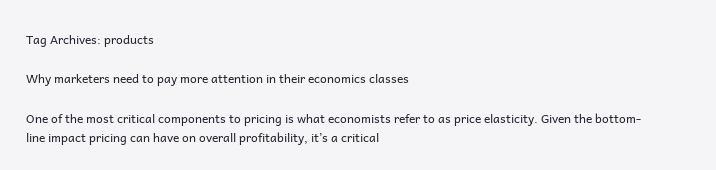Tag Archives: products

Why marketers need to pay more attention in their economics classes

One of the most critical components to pricing is what economists refer to as price elasticity. Given the bottom-line impact pricing can have on overall profitability, it’s a critical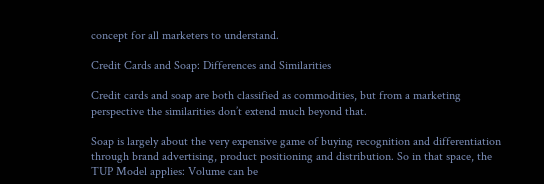concept for all marketers to understand.

Credit Cards and Soap: Differences and Similarities

Credit cards and soap are both classified as commodities, but from a marketing perspective the similarities don’t extend much beyond that.

Soap is largely about the very expensive game of buying recognition and differentiation through brand advertising, product positioning and distribution. So in that space, the TUP Model applies: Volume can be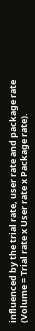influenced by the trial rate, user rate and package rate (Volume = Trial rate x User rate x Package rate).